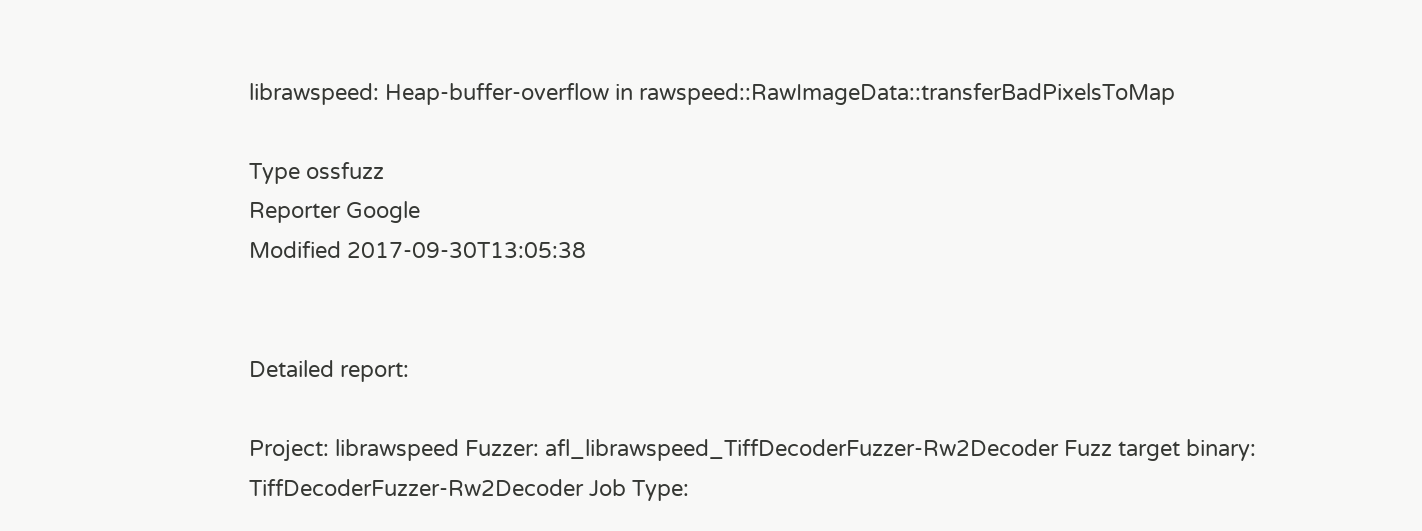librawspeed: Heap-buffer-overflow in rawspeed::RawImageData::transferBadPixelsToMap

Type ossfuzz
Reporter Google
Modified 2017-09-30T13:05:38


Detailed report:

Project: librawspeed Fuzzer: afl_librawspeed_TiffDecoderFuzzer-Rw2Decoder Fuzz target binary: TiffDecoderFuzzer-Rw2Decoder Job Type: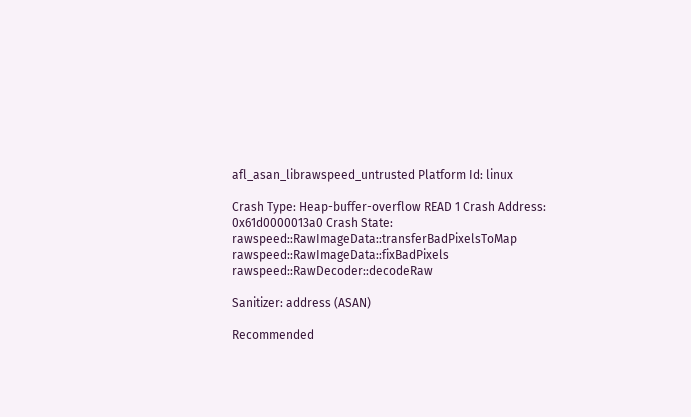afl_asan_librawspeed_untrusted Platform Id: linux

Crash Type: Heap-buffer-overflow READ 1 Crash Address: 0x61d0000013a0 Crash State: rawspeed::RawImageData::transferBadPixelsToMap rawspeed::RawImageData::fixBadPixels rawspeed::RawDecoder::decodeRaw

Sanitizer: address (ASAN)

Recommended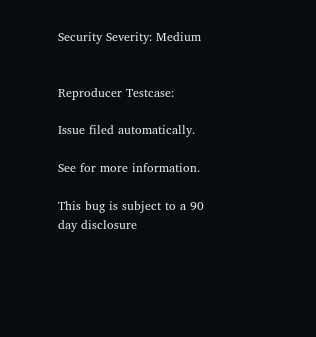Security Severity: Medium


Reproducer Testcase:

Issue filed automatically.

See for more information.

This bug is subject to a 90 day disclosure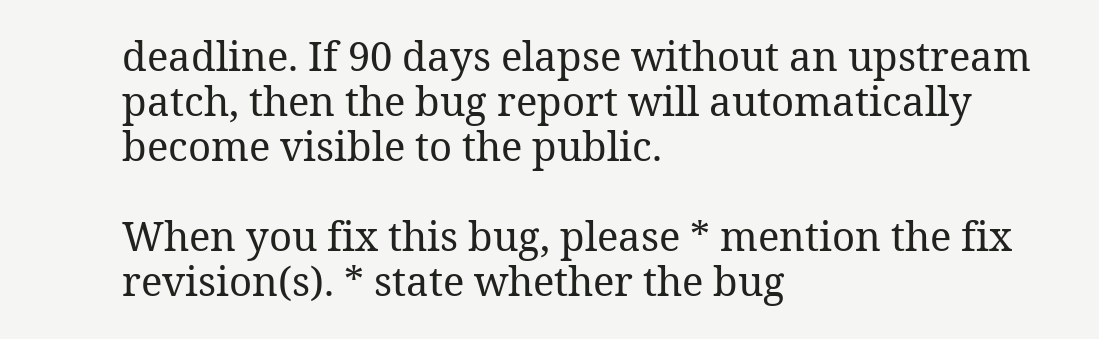deadline. If 90 days elapse without an upstream patch, then the bug report will automatically become visible to the public.

When you fix this bug, please * mention the fix revision(s). * state whether the bug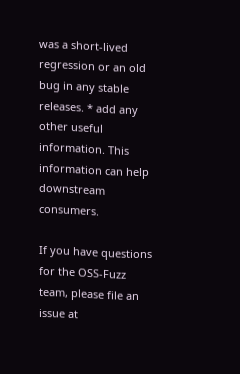was a short-lived regression or an old bug in any stable releases. * add any other useful information. This information can help downstream consumers.

If you have questions for the OSS-Fuzz team, please file an issue at